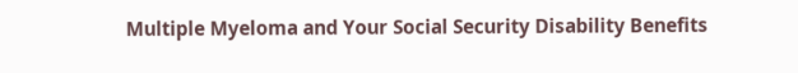Multiple Myeloma and Your Social Security Disability Benefits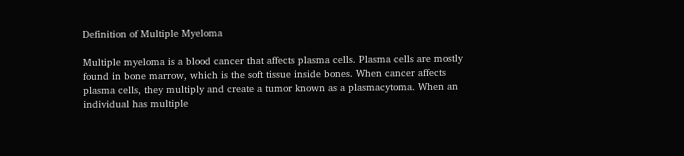Definition of Multiple Myeloma

Multiple myeloma is a blood cancer that affects plasma cells. Plasma cells are mostly found in bone marrow, which is the soft tissue inside bones. When cancer affects plasma cells, they multiply and create a tumor known as a plasmacytoma. When an individual has multiple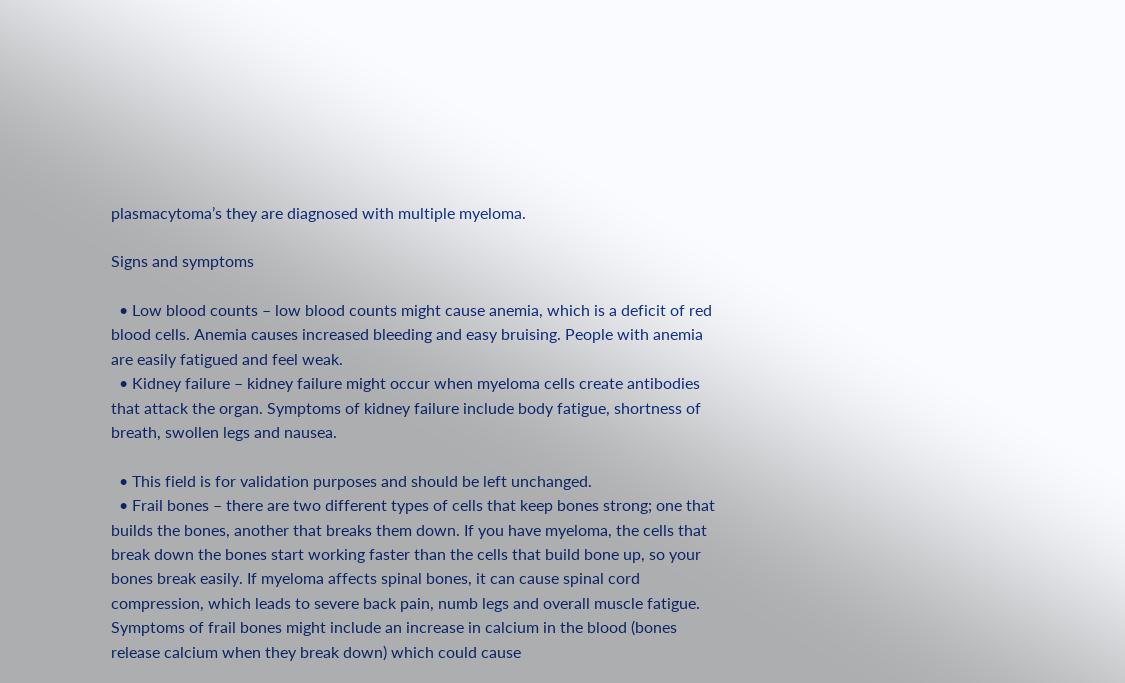plasmacytoma’s they are diagnosed with multiple myeloma.

Signs and symptoms

  • Low blood counts – low blood counts might cause anemia, which is a deficit of red blood cells. Anemia causes increased bleeding and easy bruising. People with anemia are easily fatigued and feel weak.
  • Kidney failure – kidney failure might occur when myeloma cells create antibodies that attack the organ. Symptoms of kidney failure include body fatigue, shortness of breath, swollen legs and nausea.

  • This field is for validation purposes and should be left unchanged.
  • Frail bones – there are two different types of cells that keep bones strong; one that builds the bones, another that breaks them down. If you have myeloma, the cells that break down the bones start working faster than the cells that build bone up, so your bones break easily. If myeloma affects spinal bones, it can cause spinal cord compression, which leads to severe back pain, numb legs and overall muscle fatigue. Symptoms of frail bones might include an increase in calcium in the blood (bones release calcium when they break down) which could cause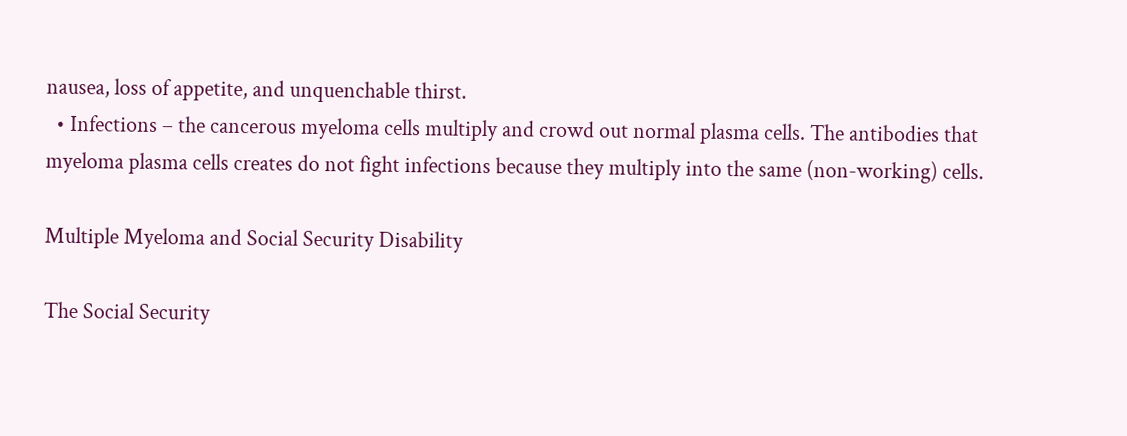nausea, loss of appetite, and unquenchable thirst.
  • Infections – the cancerous myeloma cells multiply and crowd out normal plasma cells. The antibodies that myeloma plasma cells creates do not fight infections because they multiply into the same (non-working) cells.

Multiple Myeloma and Social Security Disability

The Social Security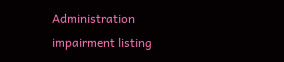Administration impairment listing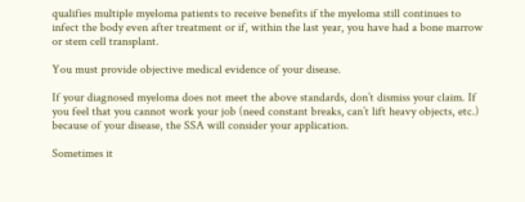qualifies multiple myeloma patients to receive benefits if the myeloma still continues to infect the body even after treatment or if, within the last year, you have had a bone marrow or stem cell transplant.

You must provide objective medical evidence of your disease.

If your diagnosed myeloma does not meet the above standards, don’t dismiss your claim. If you feel that you cannot work your job (need constant breaks, can’t lift heavy objects, etc.) because of your disease, the SSA will consider your application.

Sometimes it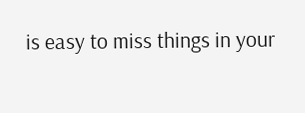is easy to miss things in your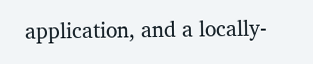application, and a locally-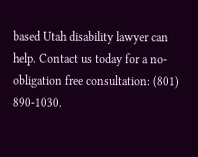based Utah disability lawyer can help. Contact us today for a no-obligation free consultation: (801) 890-1030.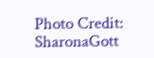Photo Credit: SharonaGott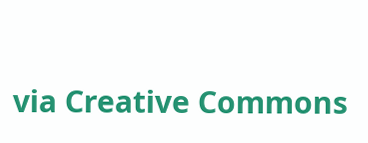via Creative Commons